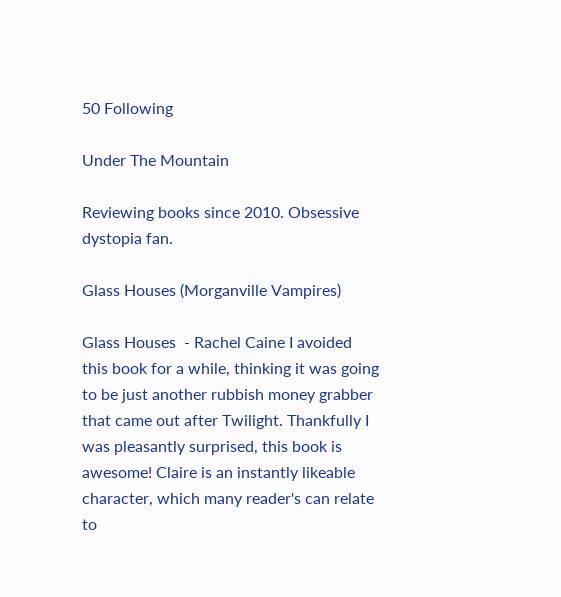50 Following

Under The Mountain

Reviewing books since 2010. Obsessive dystopia fan.

Glass Houses (Morganville Vampires)

Glass Houses  - Rachel Caine I avoided this book for a while, thinking it was going to be just another rubbish money grabber that came out after Twilight. Thankfully I was pleasantly surprised, this book is awesome! Claire is an instantly likeable character, which many reader's can relate to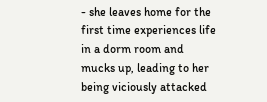- she leaves home for the first time experiences life in a dorm room and mucks up, leading to her being viciously attacked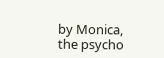by Monica, the psycho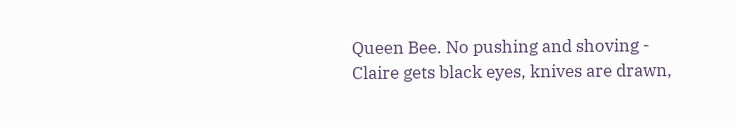Queen Bee. No pushing and shoving - Claire gets black eyes, knives are drawn,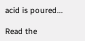acid is poured...

Read the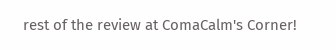rest of the review at ComaCalm's Corner!